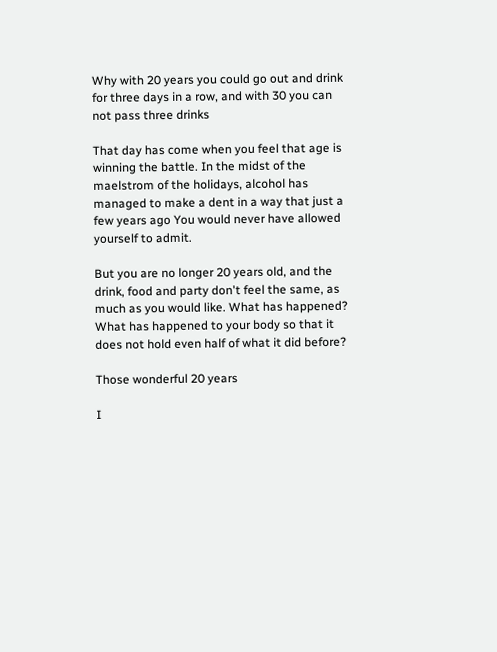Why with 20 years you could go out and drink for three days in a row, and with 30 you can not pass three drinks

That day has come when you feel that age is winning the battle. In the midst of the maelstrom of the holidays, alcohol has managed to make a dent in a way that just a few years ago You would never have allowed yourself to admit.

But you are no longer 20 years old, and the drink, food and party don't feel the same, as much as you would like. What has happened? What has happened to your body so that it does not hold even half of what it did before?

Those wonderful 20 years

I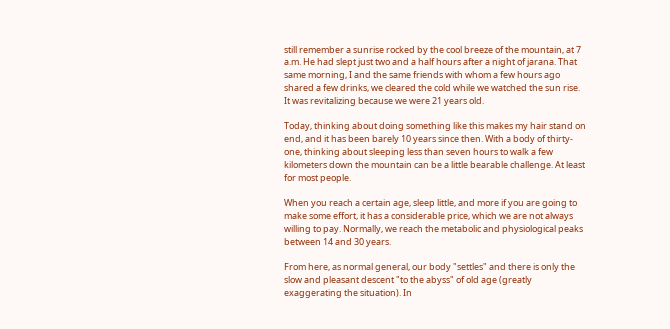still remember a sunrise rocked by the cool breeze of the mountain, at 7 a.m. He had slept just two and a half hours after a night of jarana. That same morning, I and the same friends with whom a few hours ago shared a few drinks, we cleared the cold while we watched the sun rise. It was revitalizing because we were 21 years old.

Today, thinking about doing something like this makes my hair stand on end, and it has been barely 10 years since then. With a body of thirty-one, thinking about sleeping less than seven hours to walk a few kilometers down the mountain can be a little bearable challenge. At least for most people.

When you reach a certain age, sleep little, and more if you are going to make some effort, it has a considerable price, which we are not always willing to pay. Normally, we reach the metabolic and physiological peaks between 14 and 30 years.

From here, as normal general, our body "settles" and there is only the slow and pleasant descent "to the abyss" of old age (greatly exaggerating the situation). In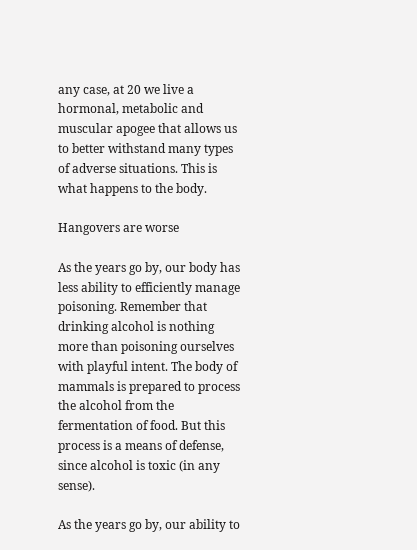any case, at 20 we live a hormonal, metabolic and muscular apogee that allows us to better withstand many types of adverse situations. This is what happens to the body.

Hangovers are worse

As the years go by, our body has less ability to efficiently manage poisoning. Remember that drinking alcohol is nothing more than poisoning ourselves with playful intent. The body of mammals is prepared to process the alcohol from the fermentation of food. But this process is a means of defense, since alcohol is toxic (in any sense).

As the years go by, our ability to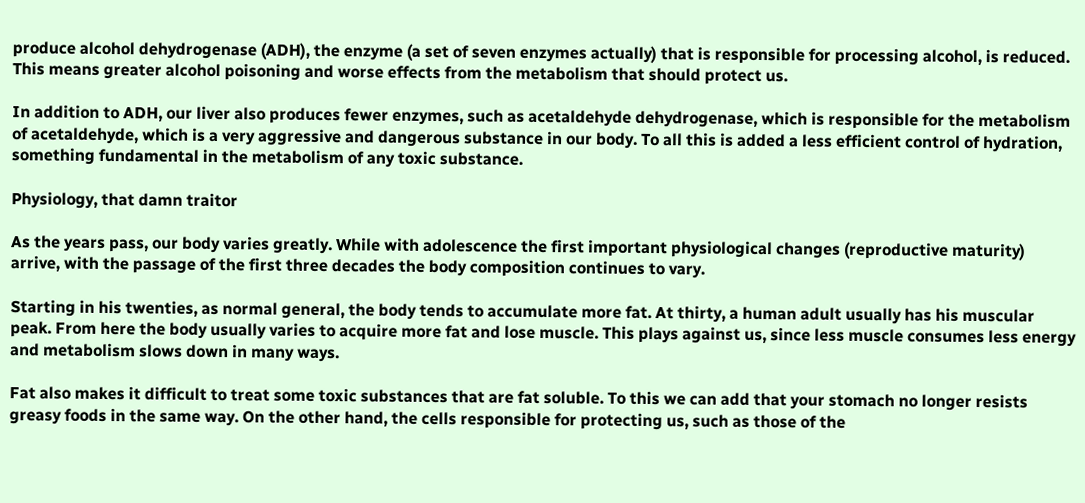produce alcohol dehydrogenase (ADH), the enzyme (a set of seven enzymes actually) that is responsible for processing alcohol, is reduced. This means greater alcohol poisoning and worse effects from the metabolism that should protect us.

In addition to ADH, our liver also produces fewer enzymes, such as acetaldehyde dehydrogenase, which is responsible for the metabolism of acetaldehyde, which is a very aggressive and dangerous substance in our body. To all this is added a less efficient control of hydration, something fundamental in the metabolism of any toxic substance.

Physiology, that damn traitor

As the years pass, our body varies greatly. While with adolescence the first important physiological changes (reproductive maturity) arrive, with the passage of the first three decades the body composition continues to vary.

Starting in his twenties, as normal general, the body tends to accumulate more fat. At thirty, a human adult usually has his muscular peak. From here the body usually varies to acquire more fat and lose muscle. This plays against us, since less muscle consumes less energy and metabolism slows down in many ways.

Fat also makes it difficult to treat some toxic substances that are fat soluble. To this we can add that your stomach no longer resists greasy foods in the same way. On the other hand, the cells responsible for protecting us, such as those of the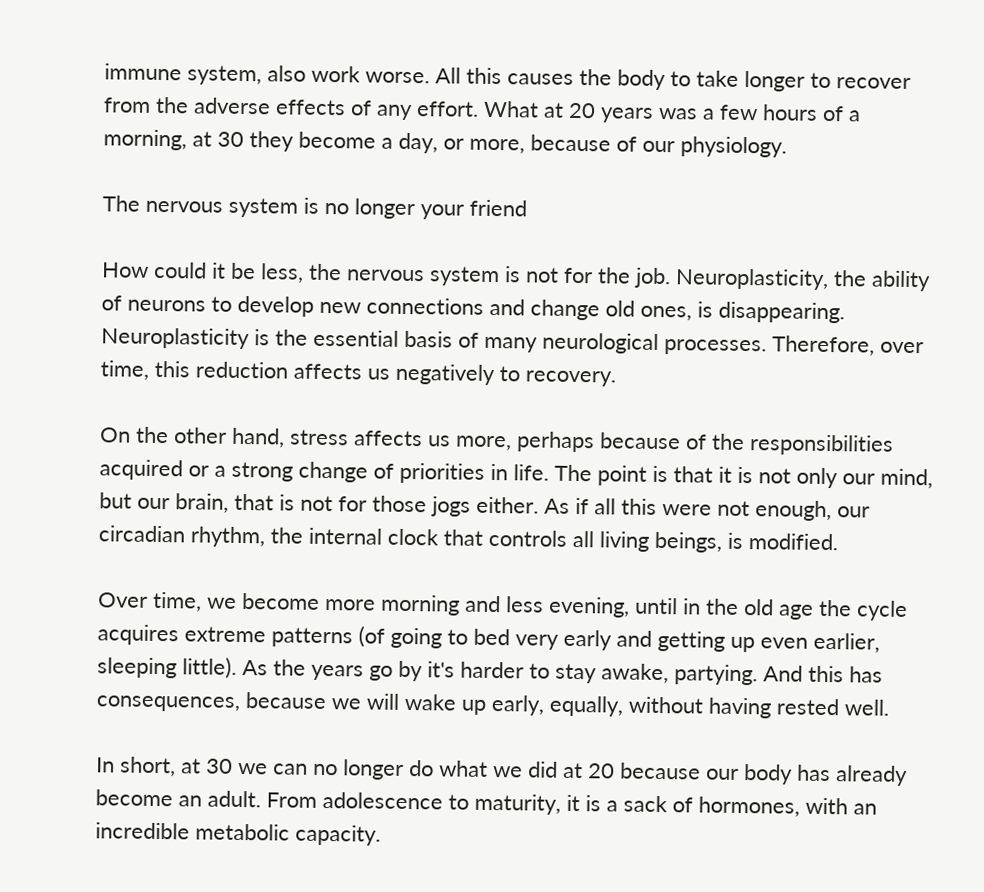immune system, also work worse. All this causes the body to take longer to recover from the adverse effects of any effort. What at 20 years was a few hours of a morning, at 30 they become a day, or more, because of our physiology.

The nervous system is no longer your friend

How could it be less, the nervous system is not for the job. Neuroplasticity, the ability of neurons to develop new connections and change old ones, is disappearing. Neuroplasticity is the essential basis of many neurological processes. Therefore, over time, this reduction affects us negatively to recovery.

On the other hand, stress affects us more, perhaps because of the responsibilities acquired or a strong change of priorities in life. The point is that it is not only our mind, but our brain, that is not for those jogs either. As if all this were not enough, our circadian rhythm, the internal clock that controls all living beings, is modified.

Over time, we become more morning and less evening, until in the old age the cycle acquires extreme patterns (of going to bed very early and getting up even earlier, sleeping little). As the years go by it's harder to stay awake, partying. And this has consequences, because we will wake up early, equally, without having rested well.

In short, at 30 we can no longer do what we did at 20 because our body has already become an adult. From adolescence to maturity, it is a sack of hormones, with an incredible metabolic capacity.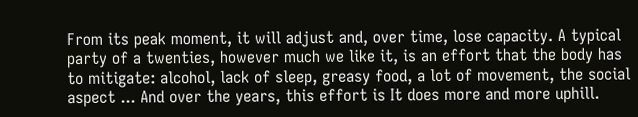From its peak moment, it will adjust and, over time, lose capacity. A typical party of a twenties, however much we like it, is an effort that the body has to mitigate: alcohol, lack of sleep, greasy food, a lot of movement, the social aspect ... And over the years, this effort is It does more and more uphill.